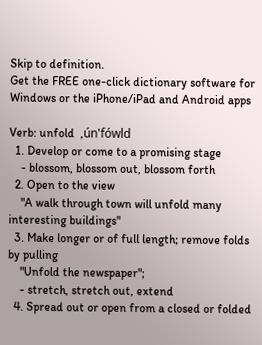Skip to definition.
Get the FREE one-click dictionary software for Windows or the iPhone/iPad and Android apps

Verb: unfold  ,ún'fówld
  1. Develop or come to a promising stage
    - blossom, blossom out, blossom forth
  2. Open to the view
    "A walk through town will unfold many interesting buildings"
  3. Make longer or of full length; remove folds by pulling
    "Unfold the newspaper";
    - stretch, stretch out, extend
  4. Spread out or open from a closed or folded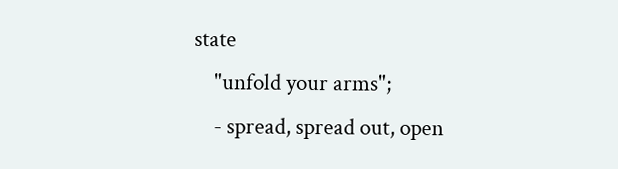state
    "unfold your arms";
    - spread, spread out, open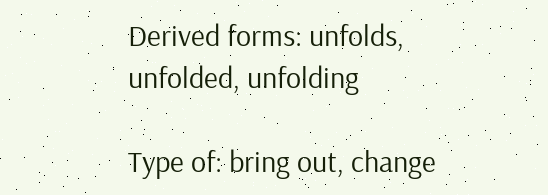Derived forms: unfolds, unfolded, unfolding

Type of: bring out, change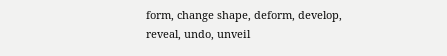form, change shape, deform, develop, reveal, undo, unveil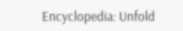Encyclopedia: Unfold